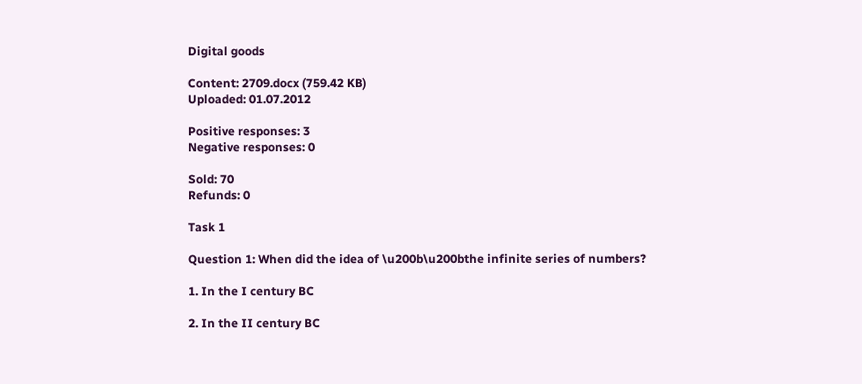Digital goods

Content: 2709.docx (759.42 KB)
Uploaded: 01.07.2012

Positive responses: 3
Negative responses: 0

Sold: 70
Refunds: 0

Task 1

Question 1: When did the idea of \u200b\u200bthe infinite series of numbers?

1. In the I century BC

2. In the II century BC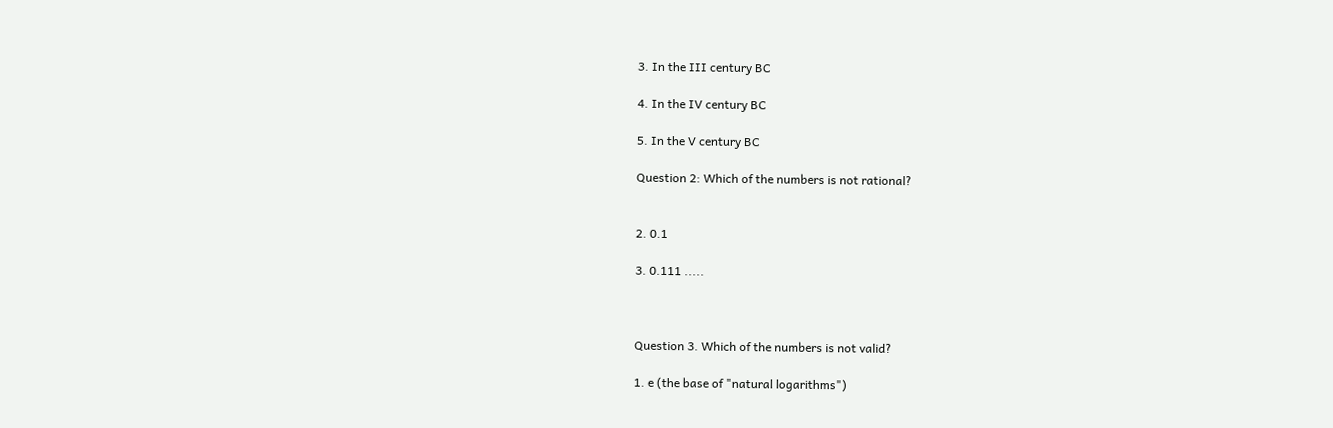3. In the III century BC

4. In the IV century BC

5. In the V century BC

Question 2: Which of the numbers is not rational?


2. 0.1

3. 0.111 .....



Question 3. Which of the numbers is not valid?

1. e (the base of "natural logarithms")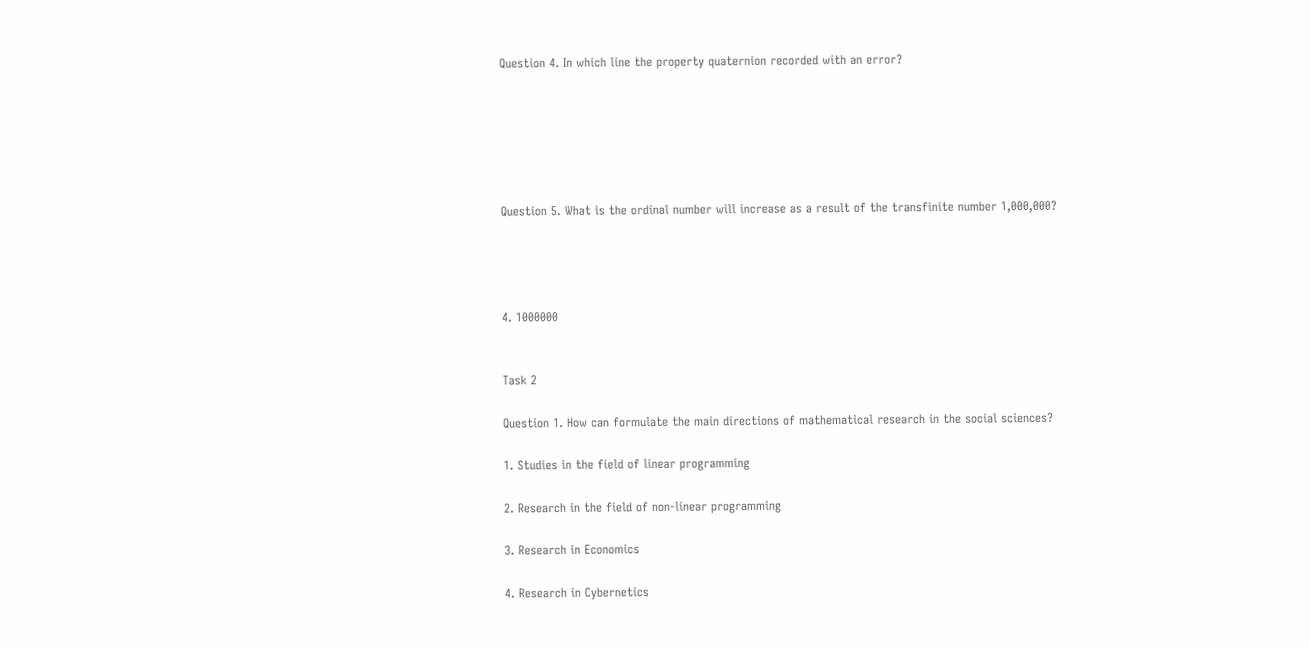Question 4. In which line the property quaternion recorded with an error?






Question 5. What is the ordinal number will increase as a result of the transfinite number 1,000,000?




4. 1000000


Task 2

Question 1. How can formulate the main directions of mathematical research in the social sciences?

1. Studies in the field of linear programming

2. Research in the field of non-linear programming

3. Research in Economics

4. Research in Cybernetics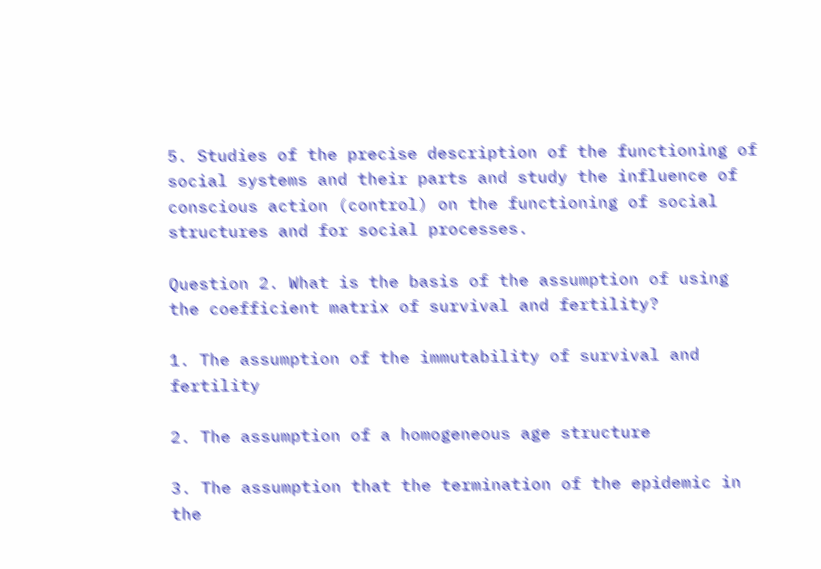5. Studies of the precise description of the functioning of social systems and their parts and study the influence of conscious action (control) on the functioning of social structures and for social processes.

Question 2. What is the basis of the assumption of using the coefficient matrix of survival and fertility?

1. The assumption of the immutability of survival and fertility

2. The assumption of a homogeneous age structure

3. The assumption that the termination of the epidemic in the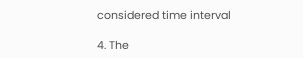considered time interval

4. The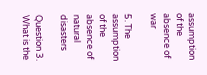assumption of the absence of war

5. The assumption of the absence of natural disasters

Question 3. What is the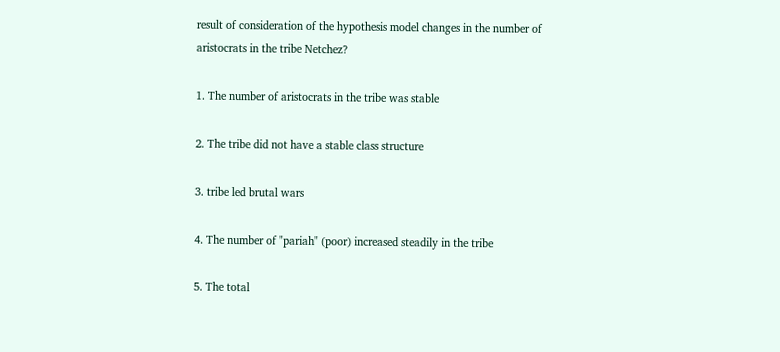result of consideration of the hypothesis model changes in the number of aristocrats in the tribe Netchez?

1. The number of aristocrats in the tribe was stable

2. The tribe did not have a stable class structure

3. tribe led brutal wars

4. The number of "pariah" (poor) increased steadily in the tribe

5. The total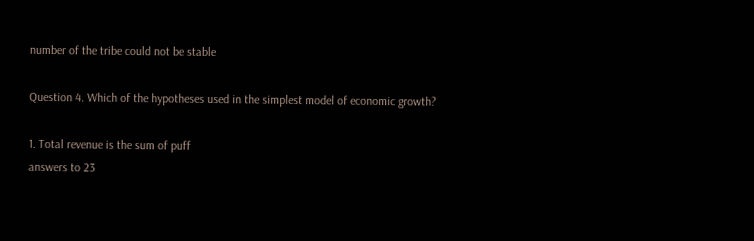number of the tribe could not be stable

Question 4. Which of the hypotheses used in the simplest model of economic growth?

1. Total revenue is the sum of puff
answers to 23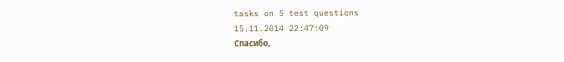tasks on 5 test questions
15.11.2014 22:47:09
Спасибо,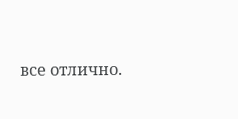все отлично.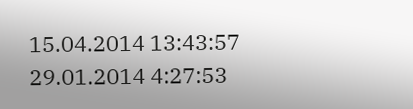15.04.2014 13:43:57
29.01.2014 4:27:53